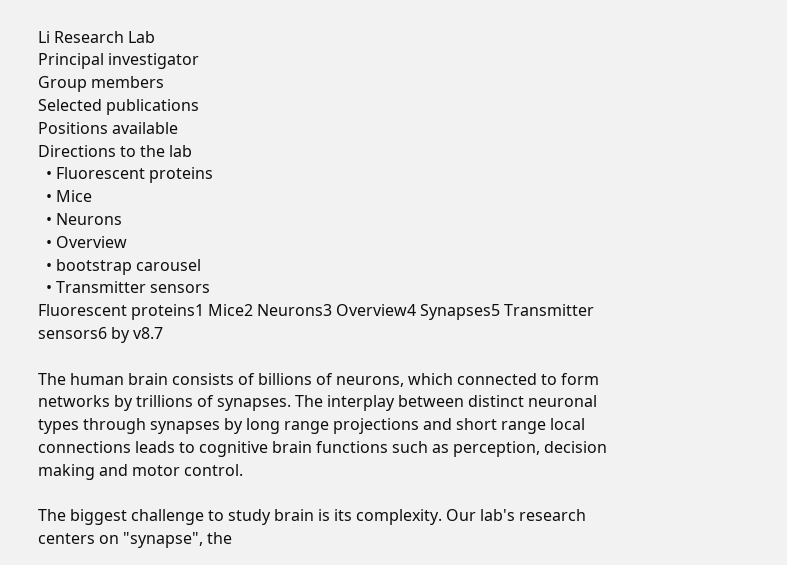Li Research Lab
Principal investigator
Group members
Selected publications
Positions available
Directions to the lab
  • Fluorescent proteins
  • Mice
  • Neurons
  • Overview
  • bootstrap carousel
  • Transmitter sensors
Fluorescent proteins1 Mice2 Neurons3 Overview4 Synapses5 Transmitter sensors6 by v8.7

The human brain consists of billions of neurons, which connected to form networks by trillions of synapses. The interplay between distinct neuronal types through synapses by long range projections and short range local connections leads to cognitive brain functions such as perception, decision making and motor control.

The biggest challenge to study brain is its complexity. Our lab's research centers on "synapse", the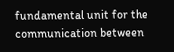fundamental unit for the communication between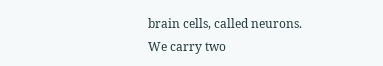brain cells, called neurons. We carry two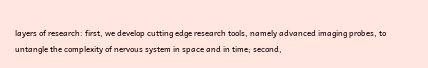layers of research: first, we develop cutting edge research tools, namely advanced imaging probes, to untangle the complexity of nervous system in space and in time; second,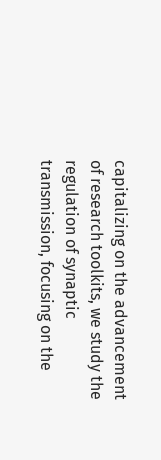capitalizing on the advancement of research toolkits, we study the regulation of synaptic transmission, focusing on the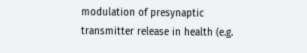modulation of presynaptic transmitter release in health (e.g.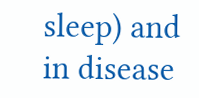sleep) and in disease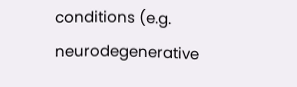conditions (e.g. neurodegenerative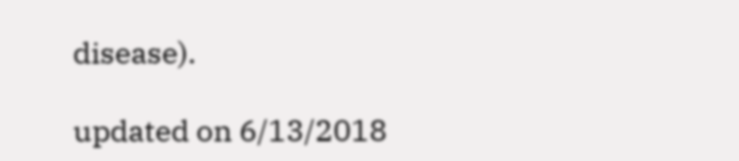disease).

updated on 6/13/2018